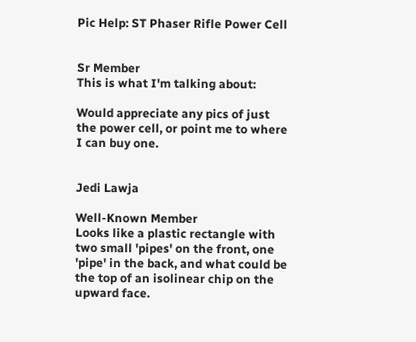Pic Help: ST Phaser Rifle Power Cell


Sr Member
This is what I'm talking about:

Would appreciate any pics of just the power cell, or point me to where I can buy one.


Jedi Lawja

Well-Known Member
Looks like a plastic rectangle with two small 'pipes' on the front, one 'pipe' in the back, and what could be the top of an isolinear chip on the upward face.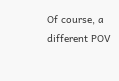Of course, a different POV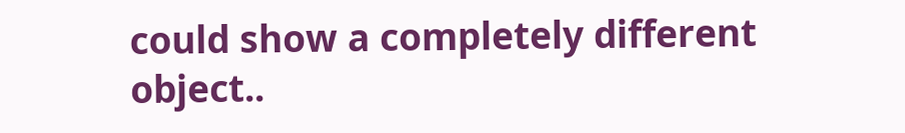could show a completely different object..